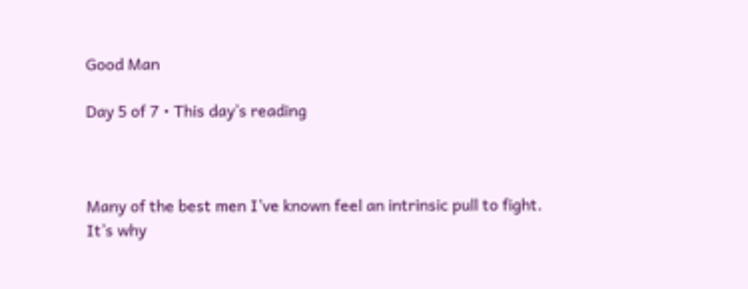Good Man

Day 5 of 7 • This day’s reading



Many of the best men I’ve known feel an intrinsic pull to fight. It’s why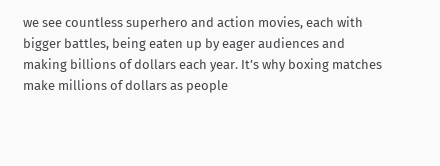we see countless superhero and action movies, each with bigger battles, being eaten up by eager audiences and making billions of dollars each year. It’s why boxing matches make millions of dollars as people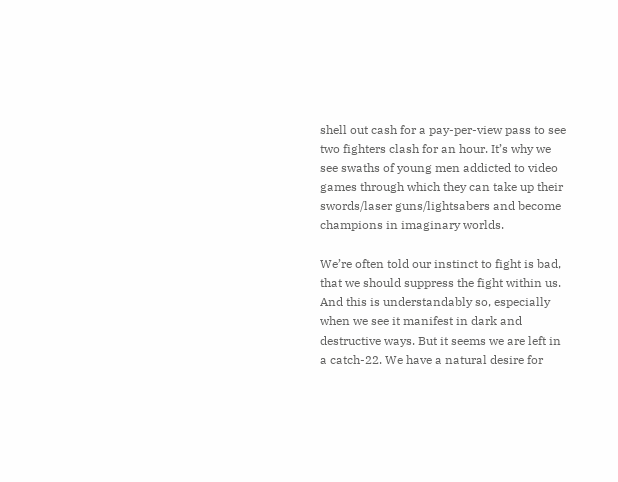shell out cash for a pay-per-view pass to see two fighters clash for an hour. It’s why we see swaths of young men addicted to video games through which they can take up their swords/laser guns/lightsabers and become champions in imaginary worlds.

We’re often told our instinct to fight is bad, that we should suppress the fight within us. And this is understandably so, especially when we see it manifest in dark and destructive ways. But it seems we are left in a catch-22. We have a natural desire for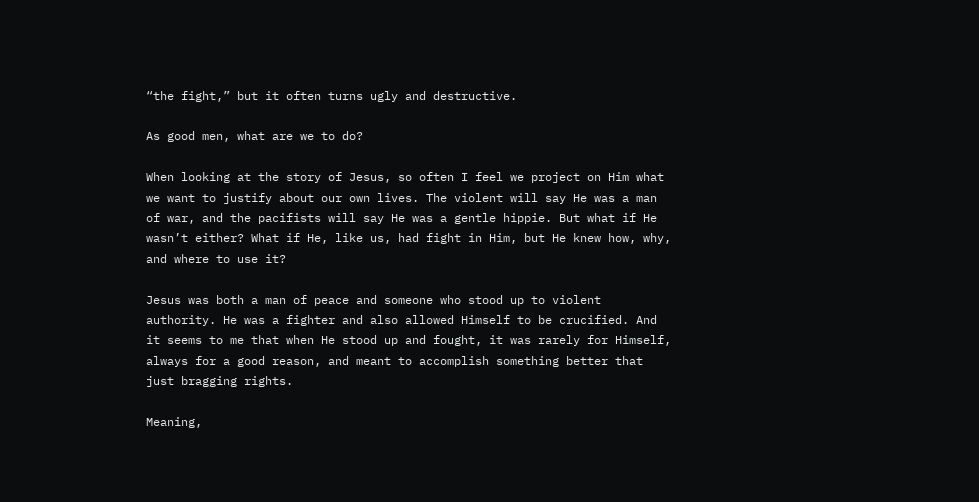“the fight,” but it often turns ugly and destructive.

As good men, what are we to do?

When looking at the story of Jesus, so often I feel we project on Him what we want to justify about our own lives. The violent will say He was a man of war, and the pacifists will say He was a gentle hippie. But what if He wasn’t either? What if He, like us, had fight in Him, but He knew how, why, and where to use it?

Jesus was both a man of peace and someone who stood up to violent authority. He was a fighter and also allowed Himself to be crucified. And it seems to me that when He stood up and fought, it was rarely for Himself, always for a good reason, and meant to accomplish something better that just bragging rights.

Meaning,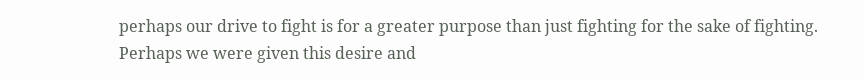perhaps our drive to fight is for a greater purpose than just fighting for the sake of fighting. Perhaps we were given this desire and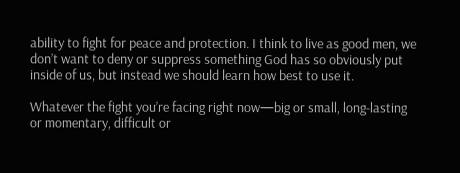ability to fight for peace and protection. I think to live as good men, we don’t want to deny or suppress something God has so obviously put inside of us, but instead we should learn how best to use it.

Whatever the fight you’re facing right now—big or small, long-lasting or momentary, difficult or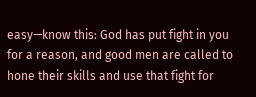easy—know this: God has put fight in you for a reason, and good men are called to hone their skills and use that fight for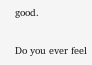good.

Do you ever feel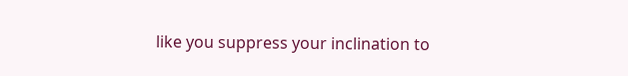like you suppress your inclination to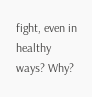fight, even in healthy ways? Why?